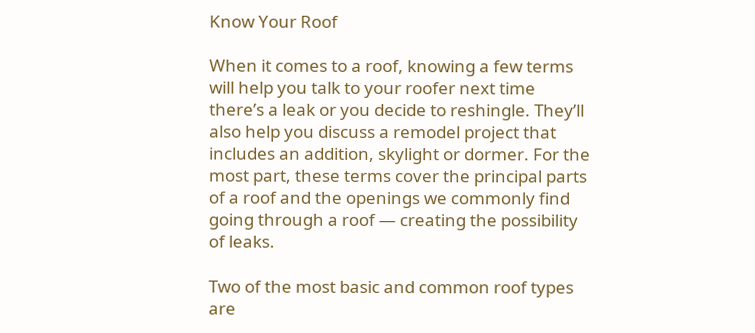Know Your Roof

When it comes to a roof, knowing a few terms will help you talk to your roofer next time there’s a leak or you decide to reshingle. They’ll also help you discuss a remodel project that includes an addition, skylight or dormer. For the most part, these terms cover the principal parts of a roof and the openings we commonly find going through a roof — creating the possibility of leaks.

Two of the most basic and common roof types are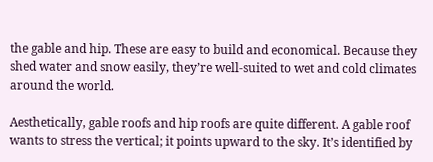the gable and hip. These are easy to build and economical. Because they shed water and snow easily, they’re well-suited to wet and cold climates around the world.

Aesthetically, gable roofs and hip roofs are quite different. A gable roof wants to stress the vertical; it points upward to the sky. It’s identified by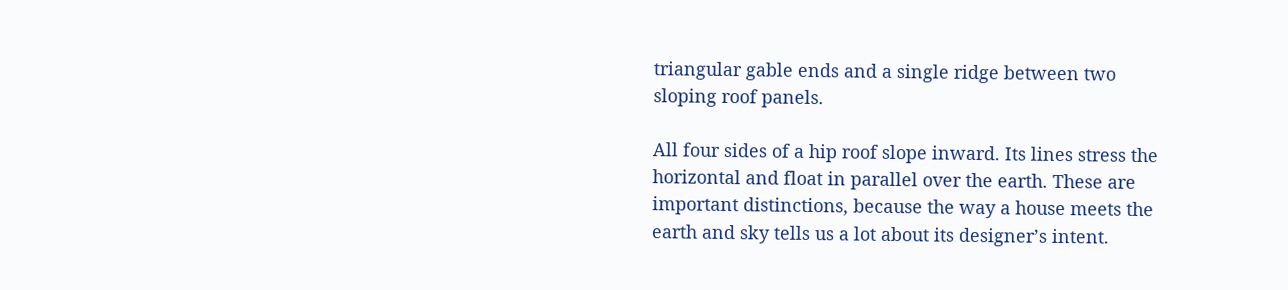triangular gable ends and a single ridge between two sloping roof panels.

All four sides of a hip roof slope inward. Its lines stress the horizontal and float in parallel over the earth. These are important distinctions, because the way a house meets the earth and sky tells us a lot about its designer’s intent.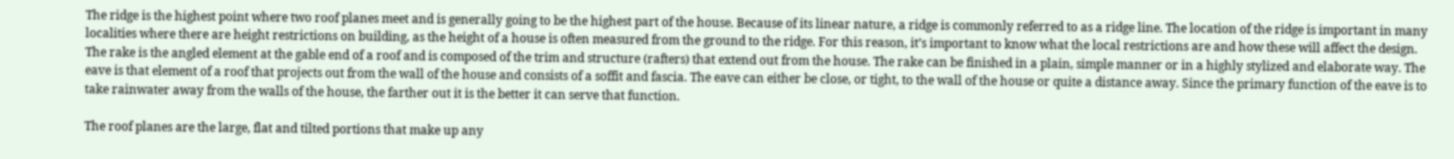The ridge is the highest point where two roof planes meet and is generally going to be the highest part of the house. Because of its linear nature, a ridge is commonly referred to as a ridge line. The location of the ridge is important in many localities where there are height restrictions on building, as the height of a house is often measured from the ground to the ridge. For this reason, it’s important to know what the local restrictions are and how these will affect the design. The rake is the angled element at the gable end of a roof and is composed of the trim and structure (rafters) that extend out from the house. The rake can be finished in a plain, simple manner or in a highly stylized and elaborate way. The eave is that element of a roof that projects out from the wall of the house and consists of a soffit and fascia. The eave can either be close, or tight, to the wall of the house or quite a distance away. Since the primary function of the eave is to take rainwater away from the walls of the house, the farther out it is the better it can serve that function.

The roof planes are the large, flat and tilted portions that make up any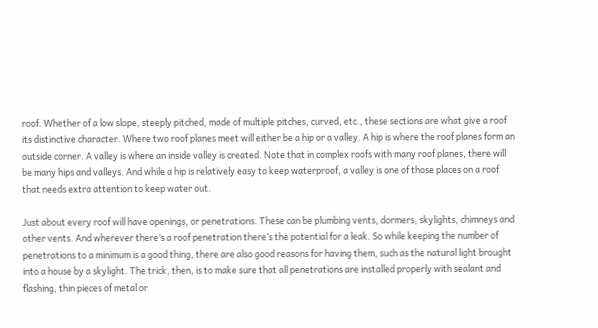roof. Whether of a low slope, steeply pitched, made of multiple pitches, curved, etc., these sections are what give a roof its distinctive character. Where two roof planes meet will either be a hip or a valley. A hip is where the roof planes form an outside corner. A valley is where an inside valley is created. Note that in complex roofs with many roof planes, there will be many hips and valleys. And while a hip is relatively easy to keep waterproof, a valley is one of those places on a roof that needs extra attention to keep water out.

Just about every roof will have openings, or penetrations. These can be plumbing vents, dormers, skylights, chimneys and other vents. And wherever there’s a roof penetration there’s the potential for a leak. So while keeping the number of penetrations to a minimum is a good thing, there are also good reasons for having them, such as the natural light brought into a house by a skylight. The trick, then, is to make sure that all penetrations are installed properly with sealant and flashing, thin pieces of metal or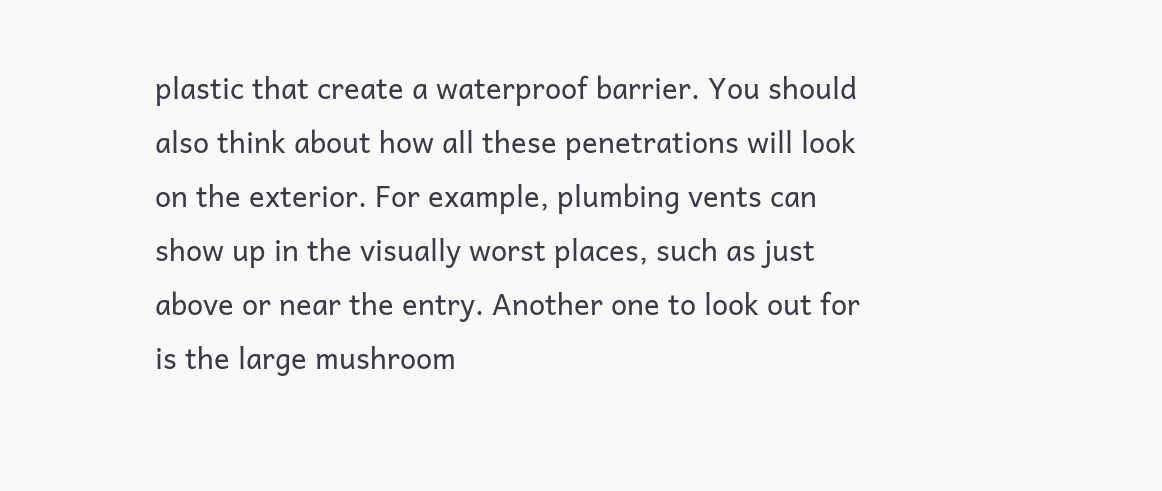plastic that create a waterproof barrier. You should also think about how all these penetrations will look on the exterior. For example, plumbing vents can show up in the visually worst places, such as just above or near the entry. Another one to look out for is the large mushroom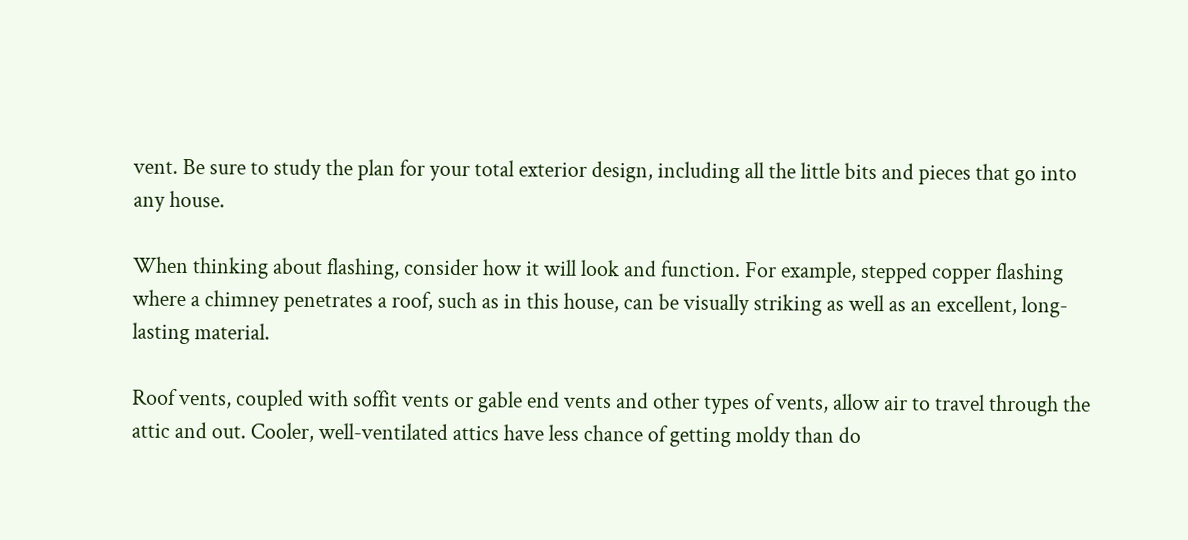vent. Be sure to study the plan for your total exterior design, including all the little bits and pieces that go into any house.

When thinking about flashing, consider how it will look and function. For example, stepped copper flashing where a chimney penetrates a roof, such as in this house, can be visually striking as well as an excellent, long-lasting material.

Roof vents, coupled with soffit vents or gable end vents and other types of vents, allow air to travel through the attic and out. Cooler, well-ventilated attics have less chance of getting moldy than do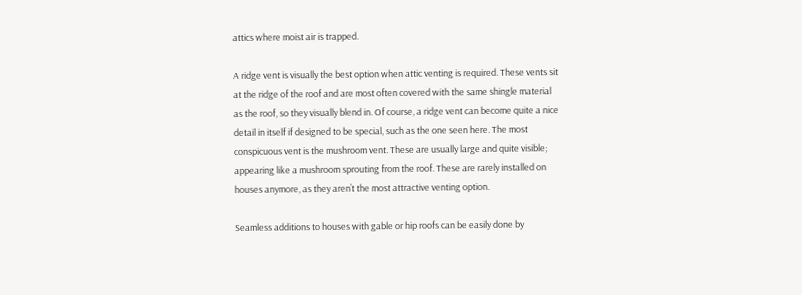attics where moist air is trapped.

A ridge vent is visually the best option when attic venting is required. These vents sit at the ridge of the roof and are most often covered with the same shingle material as the roof, so they visually blend in. Of course, a ridge vent can become quite a nice detail in itself if designed to be special, such as the one seen here. The most conspicuous vent is the mushroom vent. These are usually large and quite visible; appearing like a mushroom sprouting from the roof. These are rarely installed on houses anymore, as they aren’t the most attractive venting option.

Seamless additions to houses with gable or hip roofs can be easily done by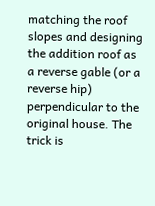matching the roof slopes and designing the addition roof as a reverse gable (or a reverse hip) perpendicular to the original house. The trick is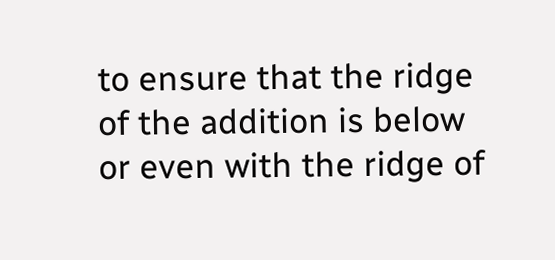to ensure that the ridge of the addition is below or even with the ridge of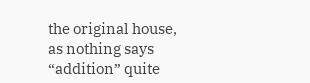the original house, as nothing says “addition” quite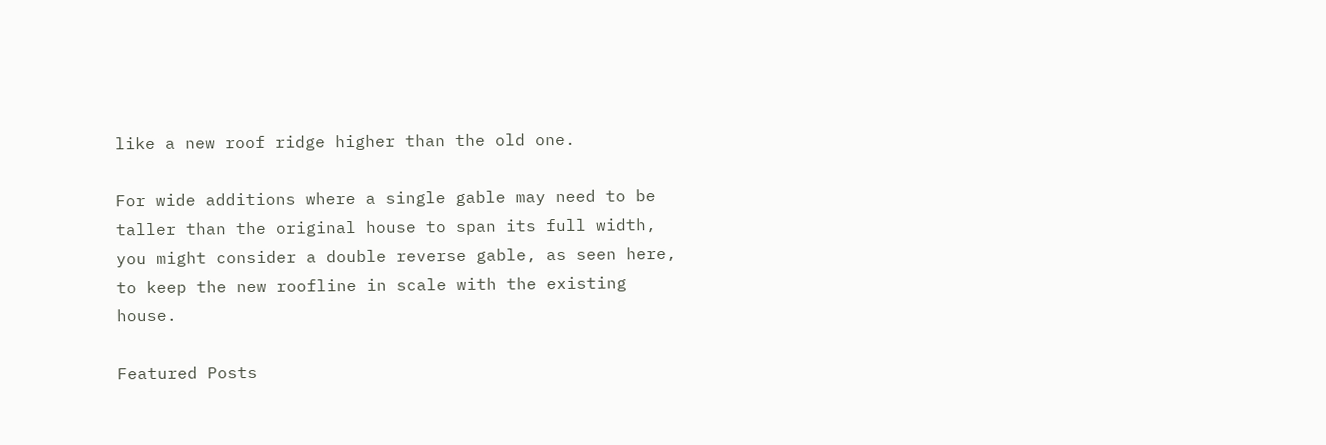like a new roof ridge higher than the old one.

For wide additions where a single gable may need to be taller than the original house to span its full width, you might consider a double reverse gable, as seen here, to keep the new roofline in scale with the existing house.

Featured Posts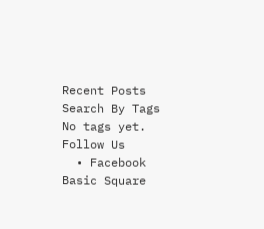Recent Posts
Search By Tags
No tags yet.
Follow Us
  • Facebook Basic Square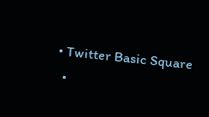• Twitter Basic Square
  •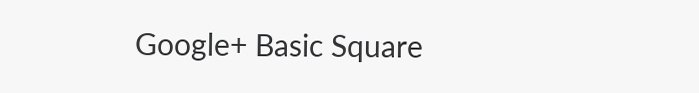Google+ Basic Square